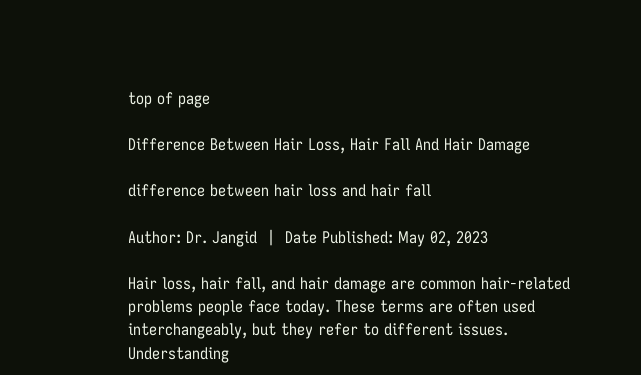top of page

Difference Between Hair Loss, Hair Fall And Hair Damage

difference between hair loss and hair fall

Author: Dr. Jangid  |  Date Published: May 02, 2023

Hair loss, hair fall, and hair damage are common hair-related problems people face today. These terms are often used interchangeably, but they refer to different issues. Understanding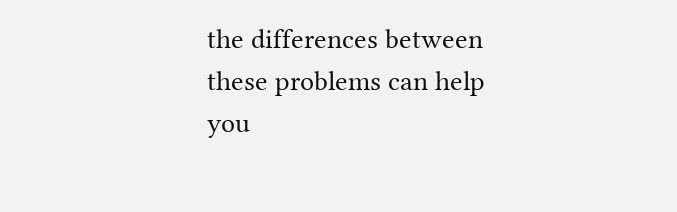the differences between these problems can help you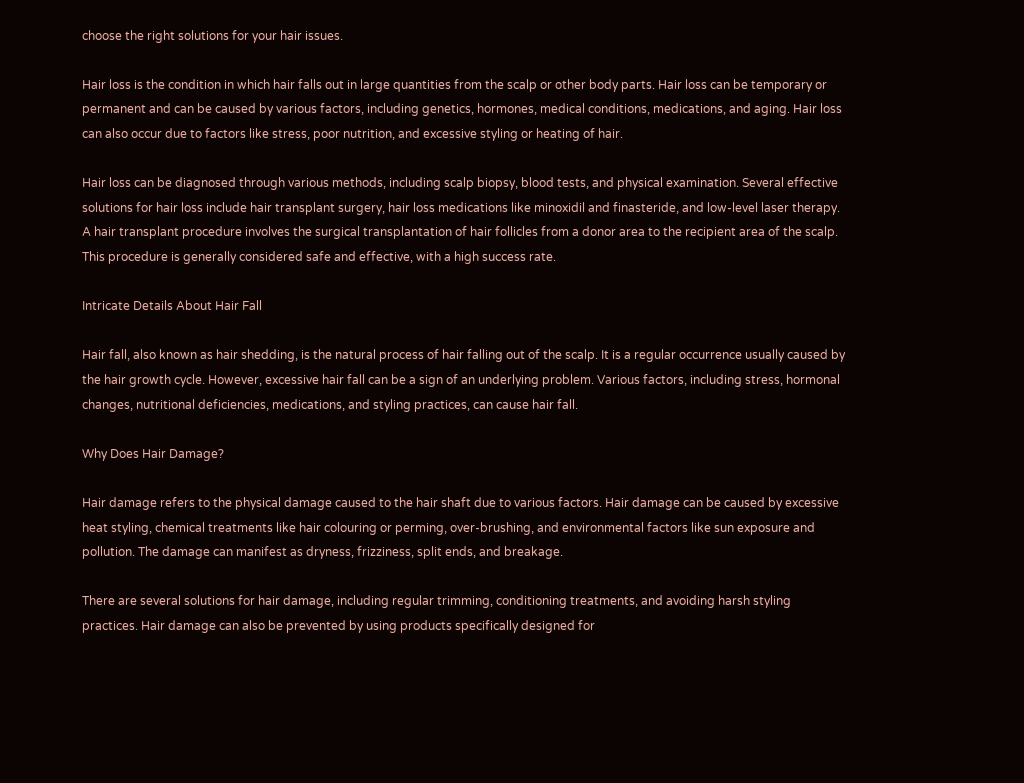choose the right solutions for your hair issues.

Hair loss is the condition in which hair falls out in large quantities from the scalp or other body parts. Hair loss can be temporary or permanent and can be caused by various factors, including genetics, hormones, medical conditions, medications, and aging. Hair loss can also occur due to factors like stress, poor nutrition, and excessive styling or heating of hair.

Hair loss can be diagnosed through various methods, including scalp biopsy, blood tests, and physical examination. Several effective solutions for hair loss include hair transplant surgery, hair loss medications like minoxidil and finasteride, and low-level laser therapy. A hair transplant procedure involves the surgical transplantation of hair follicles from a donor area to the recipient area of the scalp. This procedure is generally considered safe and effective, with a high success rate.

Intricate Details About Hair Fall

Hair fall, also known as hair shedding, is the natural process of hair falling out of the scalp. It is a regular occurrence usually caused by the hair growth cycle. However, excessive hair fall can be a sign of an underlying problem. Various factors, including stress, hormonal changes, nutritional deficiencies, medications, and styling practices, can cause hair fall.

Why Does Hair Damage?

Hair damage refers to the physical damage caused to the hair shaft due to various factors. Hair damage can be caused by excessive heat styling, chemical treatments like hair colouring or perming, over-brushing, and environmental factors like sun exposure and pollution. The damage can manifest as dryness, frizziness, split ends, and breakage.

There are several solutions for hair damage, including regular trimming, conditioning treatments, and avoiding harsh styling practices. Hair damage can also be prevented by using products specifically designed for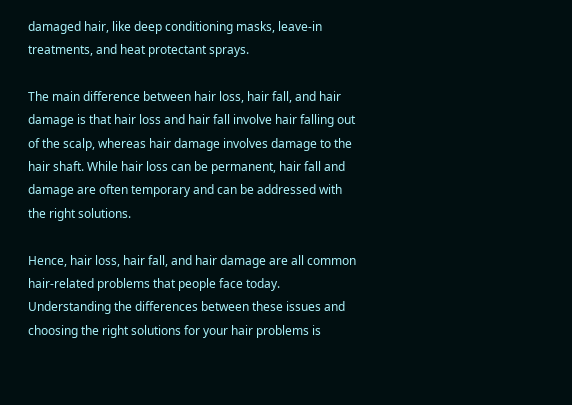damaged hair, like deep conditioning masks, leave-in treatments, and heat protectant sprays.

The main difference between hair loss, hair fall, and hair damage is that hair loss and hair fall involve hair falling out of the scalp, whereas hair damage involves damage to the hair shaft. While hair loss can be permanent, hair fall and damage are often temporary and can be addressed with the right solutions.

Hence, hair loss, hair fall, and hair damage are all common hair-related problems that people face today. Understanding the differences between these issues and choosing the right solutions for your hair problems is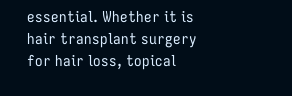essential. Whether it is hair transplant surgery for hair loss, topical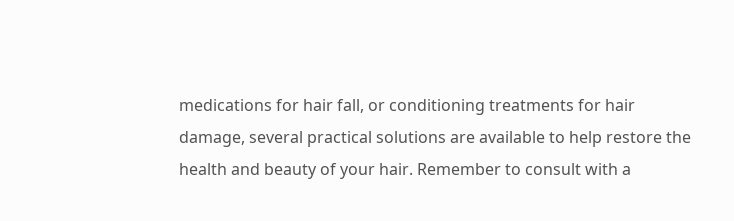medications for hair fall, or conditioning treatments for hair damage, several practical solutions are available to help restore the health and beauty of your hair. Remember to consult with a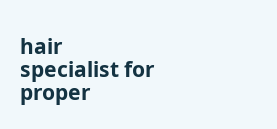hair specialist for proper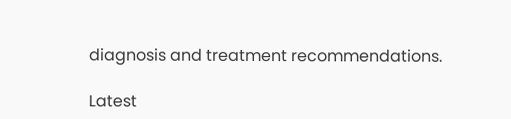diagnosis and treatment recommendations.

Latest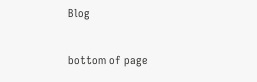Blog

bottom of page